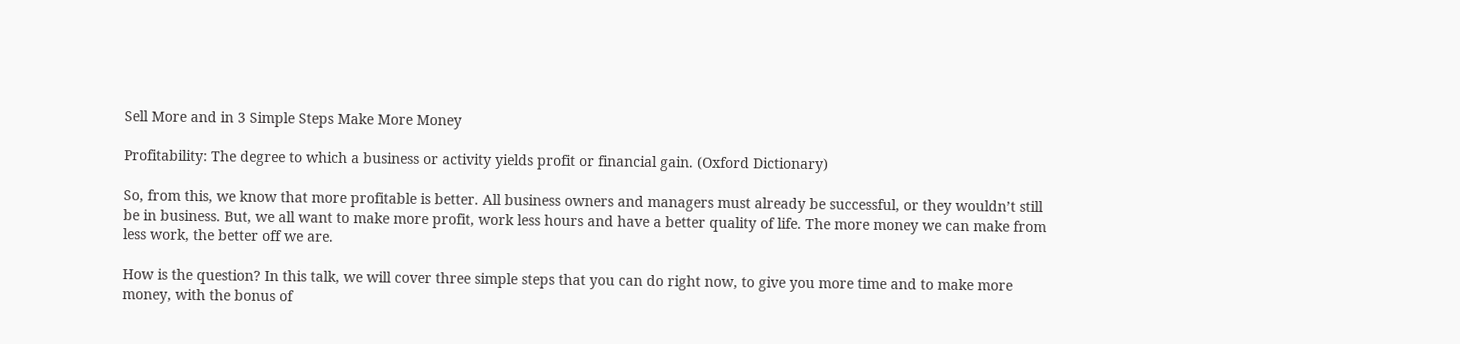Sell More and in 3 Simple Steps Make More Money

Profitability: The degree to which a business or activity yields profit or financial gain. (Oxford Dictionary)

So, from this, we know that more profitable is better. All business owners and managers must already be successful, or they wouldn’t still be in business. But, we all want to make more profit, work less hours and have a better quality of life. The more money we can make from less work, the better off we are.

How is the question? In this talk, we will cover three simple steps that you can do right now, to give you more time and to make more money, with the bonus of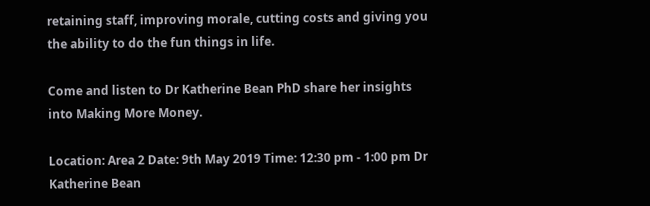retaining staff, improving morale, cutting costs and giving you the ability to do the fun things in life.

Come and listen to Dr Katherine Bean PhD share her insights into Making More Money.

Location: Area 2 Date: 9th May 2019 Time: 12:30 pm - 1:00 pm Dr Katherine Bean